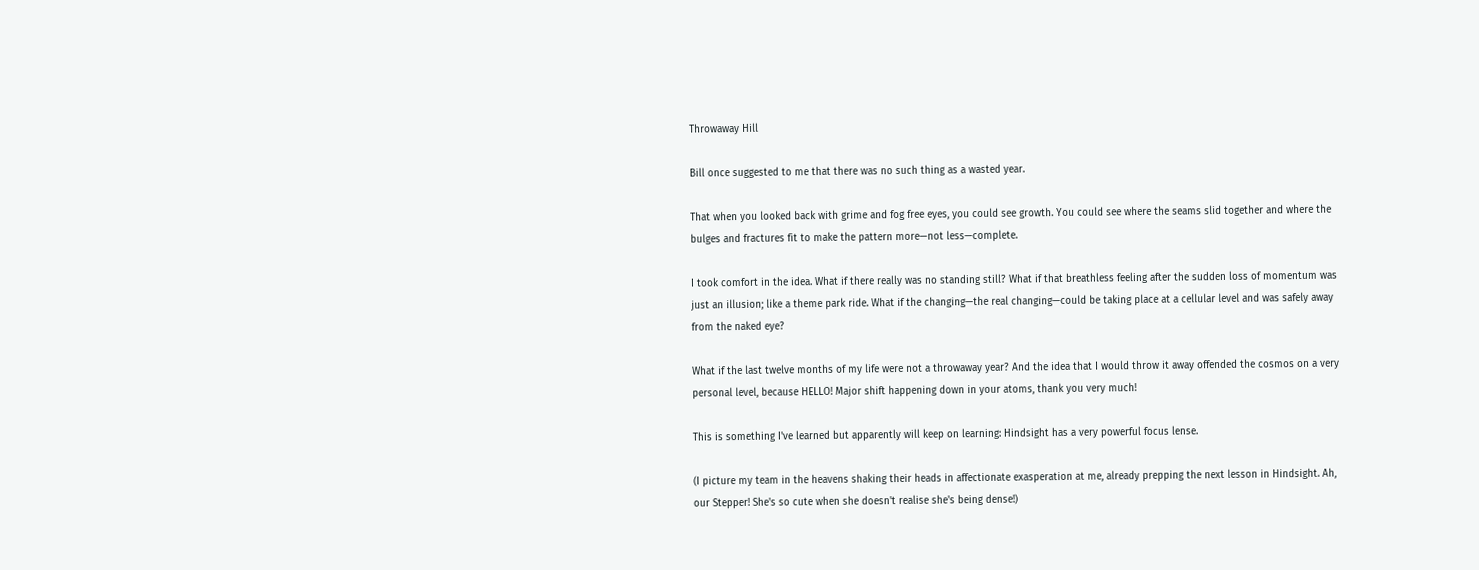Throwaway Hill

Bill once suggested to me that there was no such thing as a wasted year.

That when you looked back with grime and fog free eyes, you could see growth. You could see where the seams slid together and where the bulges and fractures fit to make the pattern more—not less—complete.

I took comfort in the idea. What if there really was no standing still? What if that breathless feeling after the sudden loss of momentum was just an illusion; like a theme park ride. What if the changing—the real changing—could be taking place at a cellular level and was safely away from the naked eye?

What if the last twelve months of my life were not a throwaway year? And the idea that I would throw it away offended the cosmos on a very personal level, because HELLO! Major shift happening down in your atoms, thank you very much!

This is something I've learned but apparently will keep on learning: Hindsight has a very powerful focus lense.

(I picture my team in the heavens shaking their heads in affectionate exasperation at me, already prepping the next lesson in Hindsight. Ah, our Stepper! She's so cute when she doesn't realise she's being dense!)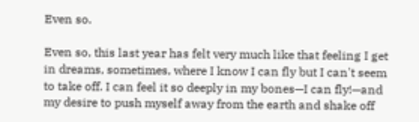Even so.

Even so, this last year has felt very much like that feeling I get in dreams, sometimes, where I know I can fly but I can't seem to take off. I can feel it so deeply in my bones—I can fly!—and my desire to push myself away from the earth and shake off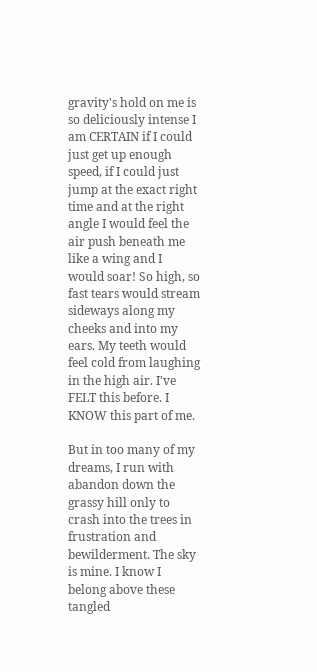gravity's hold on me is so deliciously intense I am CERTAIN if I could just get up enough speed, if I could just jump at the exact right time and at the right angle I would feel the air push beneath me like a wing and I would soar! So high, so fast tears would stream sideways along my cheeks and into my ears. My teeth would feel cold from laughing in the high air. I've FELT this before. I KNOW this part of me.

But in too many of my dreams, I run with abandon down the grassy hill only to crash into the trees in frustration and bewilderment. The sky is mine. I know I belong above these tangled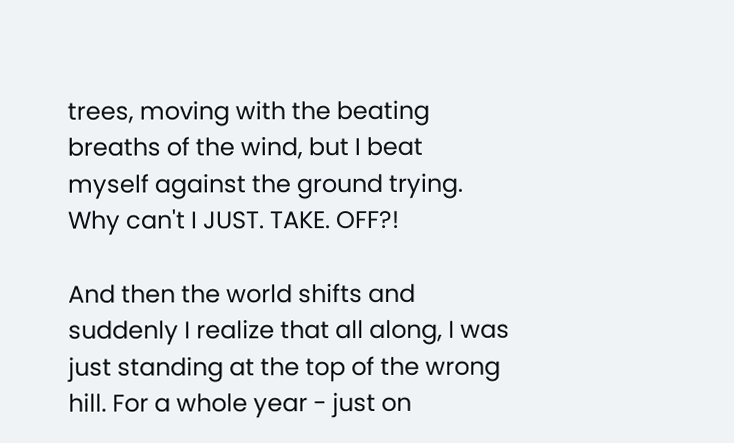trees, moving with the beating breaths of the wind, but I beat myself against the ground trying. Why can't I JUST. TAKE. OFF?!

And then the world shifts and suddenly I realize that all along, I was just standing at the top of the wrong hill. For a whole year - just on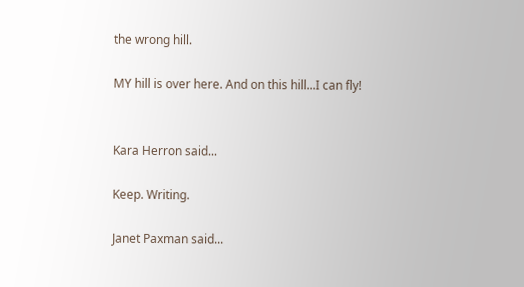the wrong hill.

MY hill is over here. And on this hill...I can fly!


Kara Herron said...

Keep. Writing.

Janet Paxman said...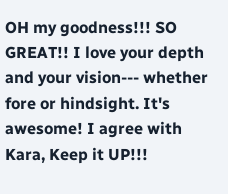OH my goodness!!! SO GREAT!! I love your depth and your vision--- whether fore or hindsight. It's awesome! I agree with Kara, Keep it UP!!!